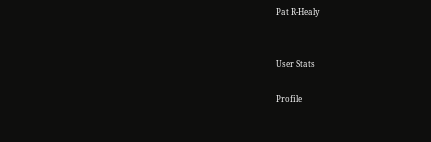Pat R-Healy


User Stats

Profile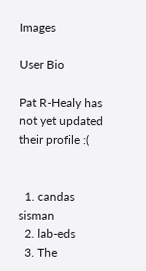Images

User Bio

Pat R-Healy has not yet updated their profile :(


  1. candas sisman
  2. lab-eds
  3. The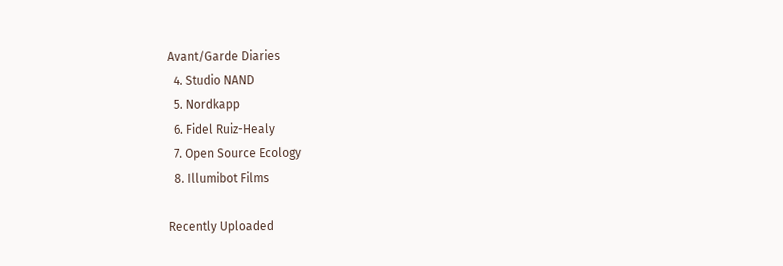Avant/Garde Diaries
  4. Studio NAND
  5. Nordkapp
  6. Fidel Ruiz-Healy
  7. Open Source Ecology
  8. Illumibot Films

Recently Uploaded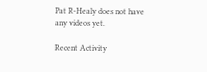Pat R-Healy does not have any videos yet.

Recent Activity